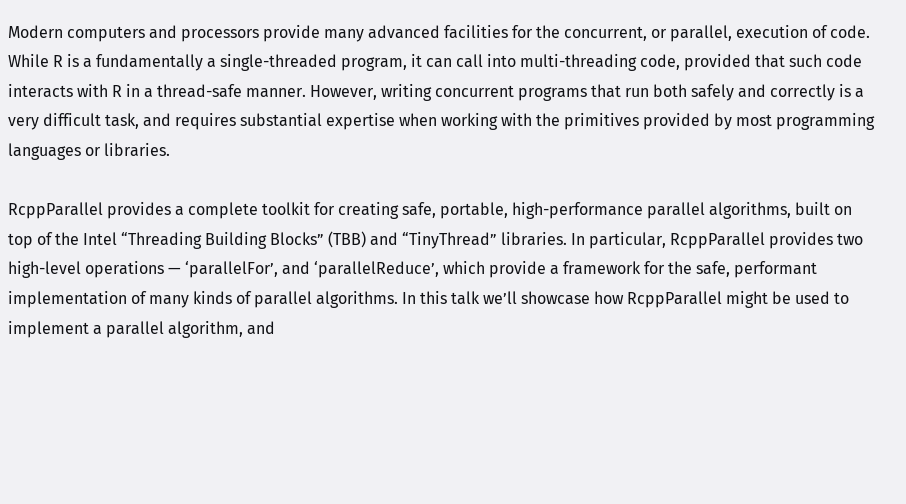Modern computers and processors provide many advanced facilities for the concurrent, or parallel, execution of code. While R is a fundamentally a single-threaded program, it can call into multi-threading code, provided that such code interacts with R in a thread-safe manner. However, writing concurrent programs that run both safely and correctly is a very difficult task, and requires substantial expertise when working with the primitives provided by most programming languages or libraries.

RcppParallel provides a complete toolkit for creating safe, portable, high-performance parallel algorithms, built on top of the Intel “Threading Building Blocks” (TBB) and “TinyThread” libraries. In particular, RcppParallel provides two high-level operations — ‘parallelFor’, and ‘parallelReduce’, which provide a framework for the safe, performant implementation of many kinds of parallel algorithms. In this talk we’ll showcase how RcppParallel might be used to implement a parallel algorithm, and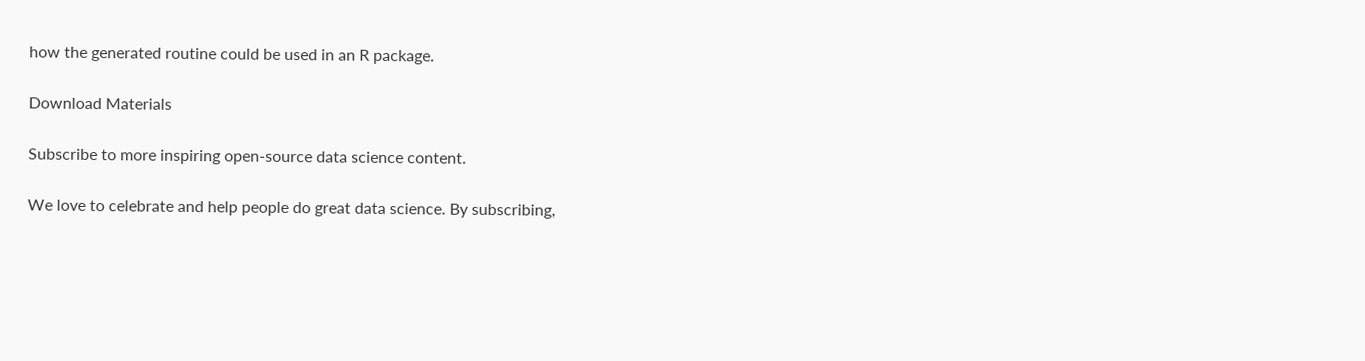how the generated routine could be used in an R package.

Download Materials

Subscribe to more inspiring open-source data science content.

We love to celebrate and help people do great data science. By subscribing,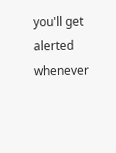you'll get alerted whenever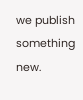we publish something new.